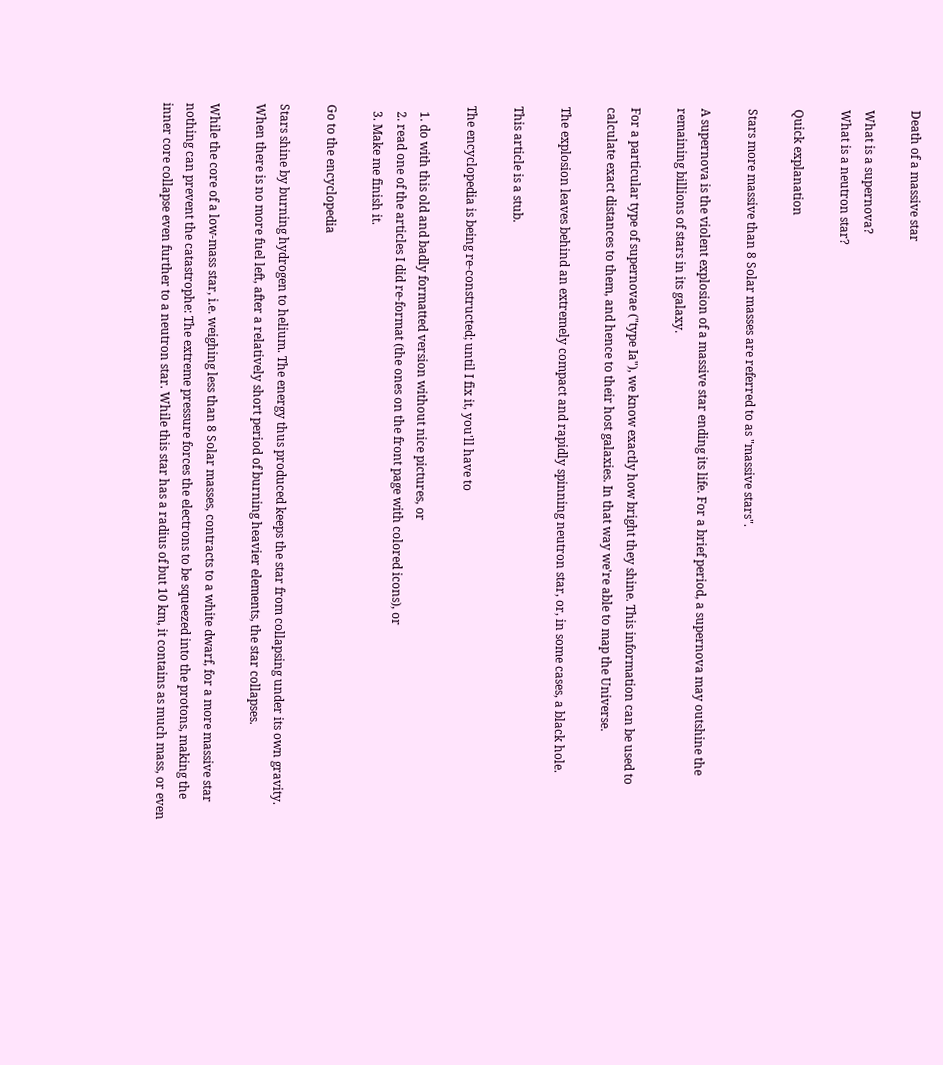Death of a massive star

What is a supernova?
What is a neutron star?

Quick explanation

Stars more massive than 8 Solar masses are referred to as "massive stars".

A supernova is the violent explosion of a massive star ending its life. For a brief period, a supernova may outshine the remaining billions of stars in its galaxy.

For a particular type of supernovae ("type Ia"), we know exactly how bright they shine. This information can be used to calculate exact distances to them, and hence to their host galaxies. In that way we're able to map the Universe.

The explosion leaves behind an extremely compact and rapidly spinning neutron star, or, in some cases, a black hole.

This article is a stub.

The encyclopedia is being re-constructed; until I fix it, you'll have to

  1. do with this old and badly formatted version without nice pictures, or
  2. read one of the articles I did re-format (the ones on the front page with colored icons), or
  3. Make me finish it.

Go to the encyclopedia

Stars shine by burning hydrogen to helium. The energy thus produced keeps the star from collapsing under its own gravity. When there is no more fuel left, after a relatively short period of burning heavier elements, the star collapses.

While the core of a low-mass star, i.e. weighing less than 8 Solar masses, contracts to a white dwarf, for a more massive star nothing can prevent the catastrophe: The extreme pressure forces the electrons to be squeezed into the protons, making the inner core collapse even further to a neutron star. While this star has a radius of but 10 km, it contains as much mass, or even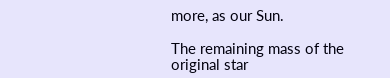more, as our Sun.

The remaining mass of the original star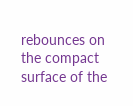rebounces on the compact surface of the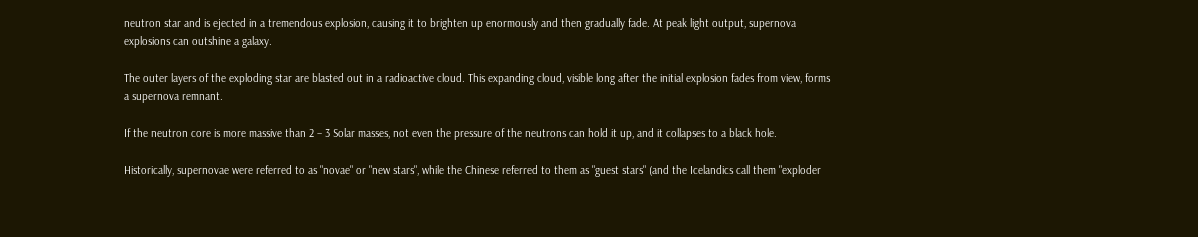neutron star and is ejected in a tremendous explosion, causing it to brighten up enormously and then gradually fade. At peak light output, supernova explosions can outshine a galaxy.

The outer layers of the exploding star are blasted out in a radioactive cloud. This expanding cloud, visible long after the initial explosion fades from view, forms a supernova remnant.

If the neutron core is more massive than 2 – 3 Solar masses, not even the pressure of the neutrons can hold it up, and it collapses to a black hole.

Historically, supernovae were referred to as "novae" or "new stars", while the Chinese referred to them as "guest stars" (and the Icelandics call them "exploder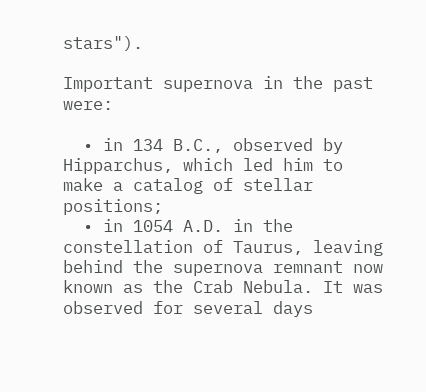stars").

Important supernova in the past were:

  • in 134 B.C., observed by Hipparchus, which led him to make a catalog of stellar positions;
  • in 1054 A.D. in the constellation of Taurus, leaving behind the supernova remnant now known as the Crab Nebula. It was observed for several days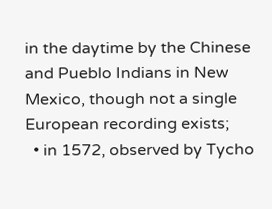in the daytime by the Chinese and Pueblo Indians in New Mexico, though not a single European recording exists;
  • in 1572, observed by Tycho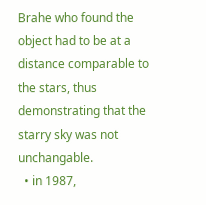Brahe who found the object had to be at a distance comparable to the stars, thus demonstrating that the starry sky was not unchangable.
  • in 1987,